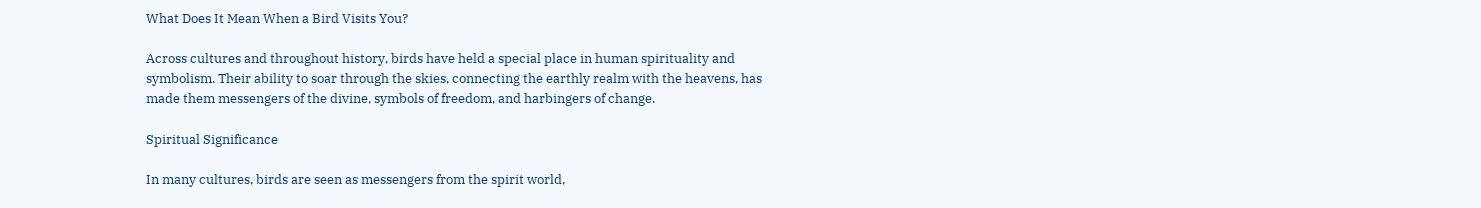What Does It Mean When a Bird Visits You?

Across cultures and throughout history, birds have held a special place in human spirituality and symbolism. Their ability to soar through the skies, connecting the earthly realm with the heavens, has made them messengers of the divine, symbols of freedom, and harbingers of change.

Spiritual Significance

In many cultures, birds are seen as messengers from the spirit world,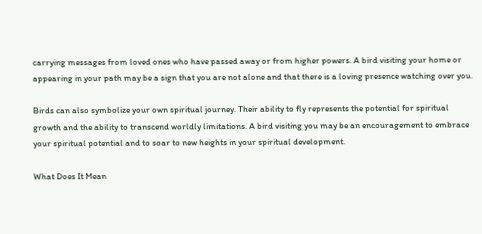carrying messages from loved ones who have passed away or from higher powers. A bird visiting your home or appearing in your path may be a sign that you are not alone and that there is a loving presence watching over you.

Birds can also symbolize your own spiritual journey. Their ability to fly represents the potential for spiritual growth and the ability to transcend worldly limitations. A bird visiting you may be an encouragement to embrace your spiritual potential and to soar to new heights in your spiritual development.

What Does It Mean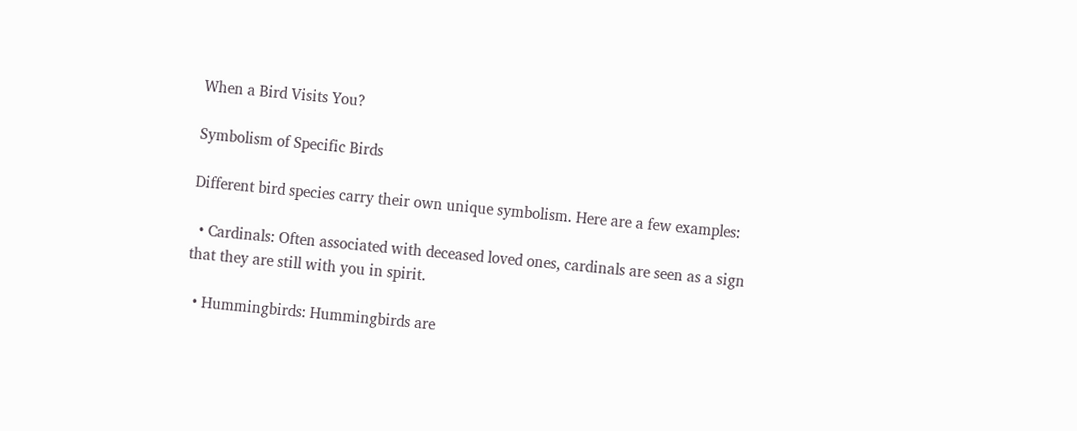When a Bird Visits You?

Symbolism of Specific Birds

Different bird species carry their own unique symbolism. Here are a few examples:

  • Cardinals: Often associated with deceased loved ones, cardinals are seen as a sign that they are still with you in spirit.

  • Hummingbirds: Hummingbirds are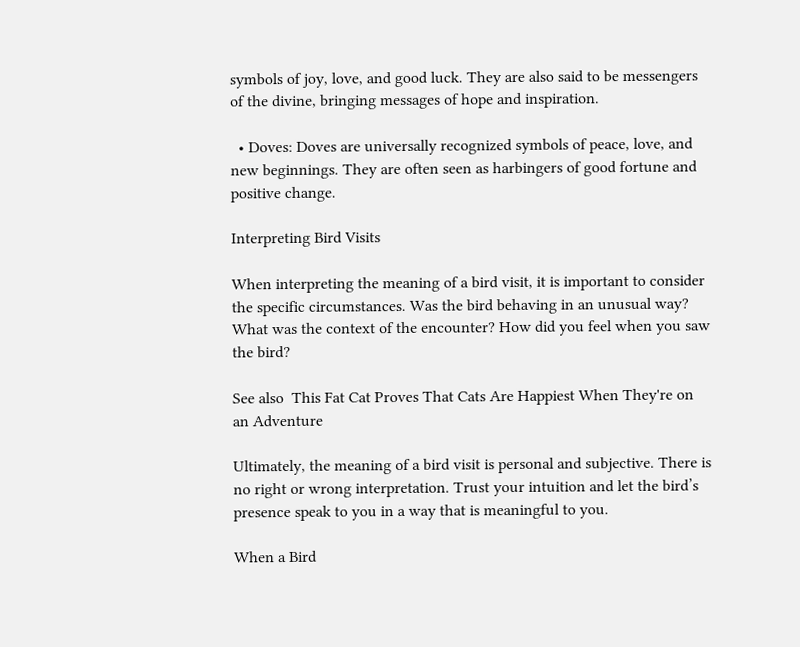symbols of joy, love, and good luck. They are also said to be messengers of the divine, bringing messages of hope and inspiration.

  • Doves: Doves are universally recognized symbols of peace, love, and new beginnings. They are often seen as harbingers of good fortune and positive change.

Interpreting Bird Visits

When interpreting the meaning of a bird visit, it is important to consider the specific circumstances. Was the bird behaving in an unusual way? What was the context of the encounter? How did you feel when you saw the bird?

See also  This Fat Cat Proves That Cats Are Happiest When They're on an Adventure

Ultimately, the meaning of a bird visit is personal and subjective. There is no right or wrong interpretation. Trust your intuition and let the bird’s presence speak to you in a way that is meaningful to you.

When a Bird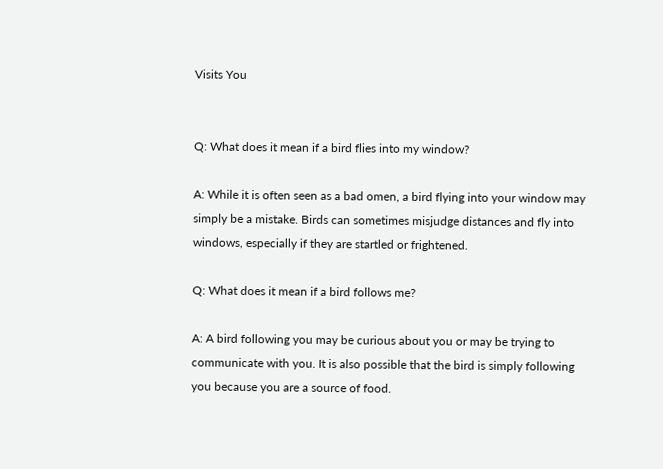Visits You


Q: What does it mean if a bird flies into my window?

A: While it is often seen as a bad omen, a bird flying into your window may simply be a mistake. Birds can sometimes misjudge distances and fly into windows, especially if they are startled or frightened.

Q: What does it mean if a bird follows me?

A: A bird following you may be curious about you or may be trying to communicate with you. It is also possible that the bird is simply following you because you are a source of food.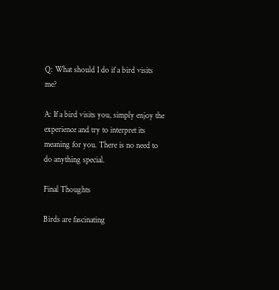Q: What should I do if a bird visits me?

A: If a bird visits you, simply enjoy the experience and try to interpret its meaning for you. There is no need to do anything special.

Final Thoughts

Birds are fascinating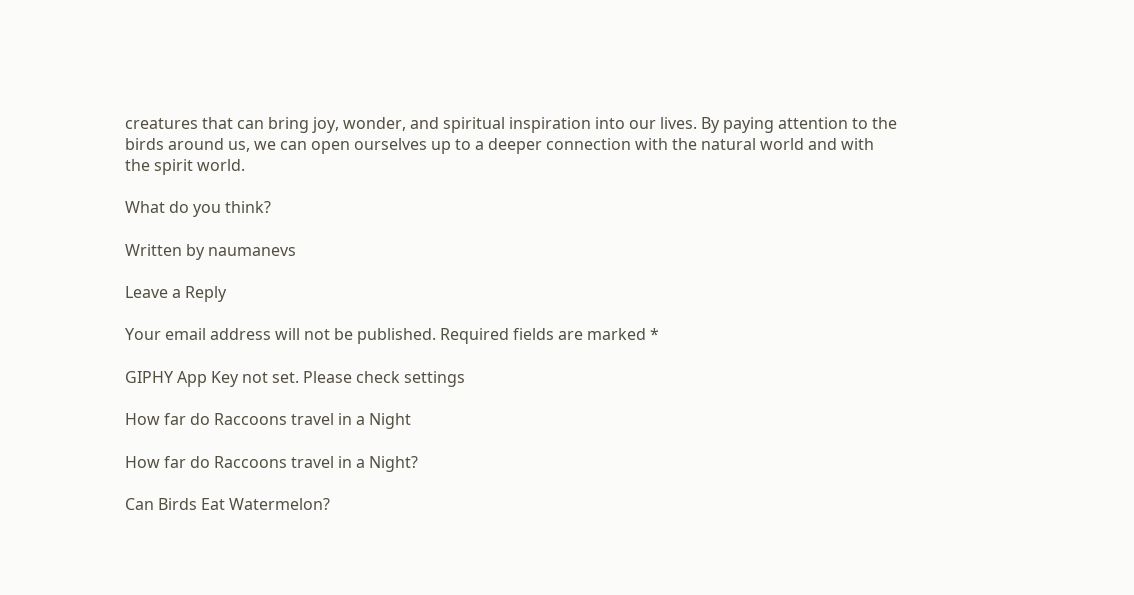creatures that can bring joy, wonder, and spiritual inspiration into our lives. By paying attention to the birds around us, we can open ourselves up to a deeper connection with the natural world and with the spirit world.

What do you think?

Written by naumanevs

Leave a Reply

Your email address will not be published. Required fields are marked *

GIPHY App Key not set. Please check settings

How far do Raccoons travel in a Night

How far do Raccoons travel in a Night?

Can Birds Eat Watermelon?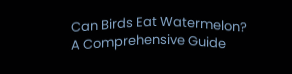Can Birds Eat Watermelon? A Comprehensive Guide